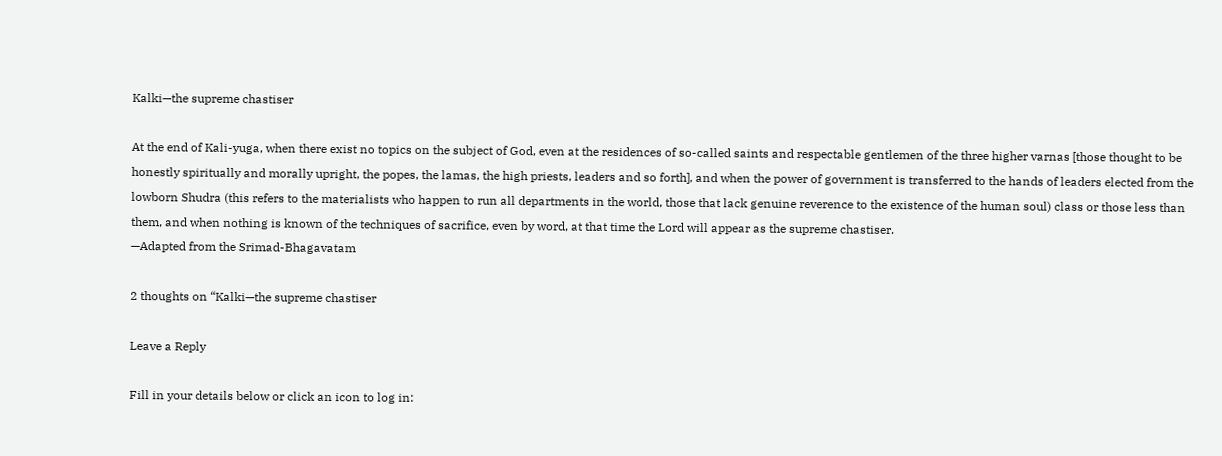Kalki—the supreme chastiser

At the end of Kali-yuga, when there exist no topics on the subject of God, even at the residences of so-called saints and respectable gentlemen of the three higher varnas [those thought to be honestly spiritually and morally upright, the popes, the lamas, the high priests, leaders and so forth], and when the power of government is transferred to the hands of leaders elected from the lowborn Shudra (this refers to the materialists who happen to run all departments in the world, those that lack genuine reverence to the existence of the human soul) class or those less than them, and when nothing is known of the techniques of sacrifice, even by word, at that time the Lord will appear as the supreme chastiser.
—Adapted from the Srimad-Bhagavatam

2 thoughts on “Kalki—the supreme chastiser

Leave a Reply

Fill in your details below or click an icon to log in: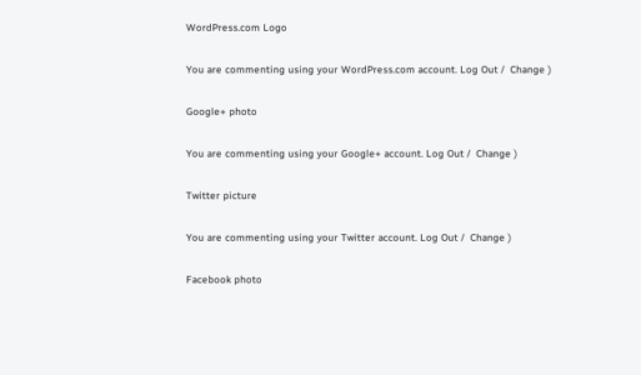WordPress.com Logo

You are commenting using your WordPress.com account. Log Out /  Change )

Google+ photo

You are commenting using your Google+ account. Log Out /  Change )

Twitter picture

You are commenting using your Twitter account. Log Out /  Change )

Facebook photo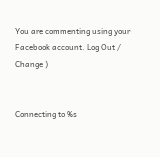You are commenting using your Facebook account. Log Out /  Change )


Connecting to %s